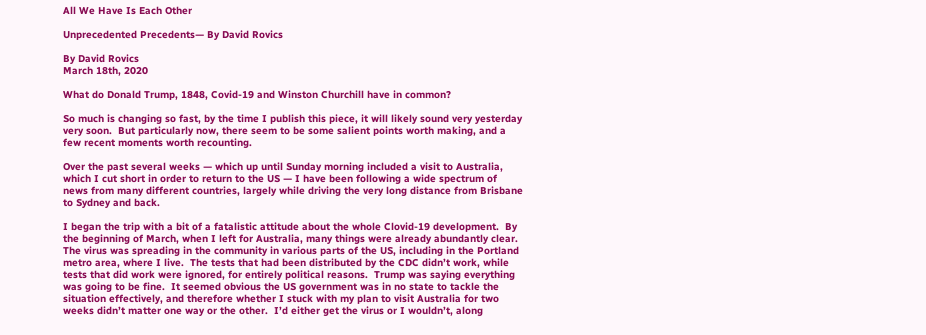All We Have Is Each Other

Unprecedented Precedents— By David Rovics

By David Rovics
March 18th, 2020

What do Donald Trump, 1848, Covid-19 and Winston Churchill have in common?

So much is changing so fast, by the time I publish this piece, it will likely sound very yesterday very soon.  But particularly now, there seem to be some salient points worth making, and a few recent moments worth recounting.

Over the past several weeks — which up until Sunday morning included a visit to Australia, which I cut short in order to return to the US — I have been following a wide spectrum of news from many different countries, largely while driving the very long distance from Brisbane to Sydney and back.

I began the trip with a bit of a fatalistic attitude about the whole Clovid-19 development.  By the beginning of March, when I left for Australia, many things were already abundantly clear.  The virus was spreading in the community in various parts of the US, including in the Portland metro area, where I live.  The tests that had been distributed by the CDC didn’t work, while tests that did work were ignored, for entirely political reasons.  Trump was saying everything was going to be fine.  It seemed obvious the US government was in no state to tackle the situation effectively, and therefore whether I stuck with my plan to visit Australia for two weeks didn’t matter one way or the other.  I’d either get the virus or I wouldn’t, along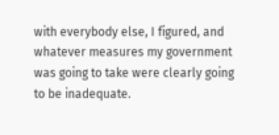with everybody else, I figured, and whatever measures my government was going to take were clearly going to be inadequate.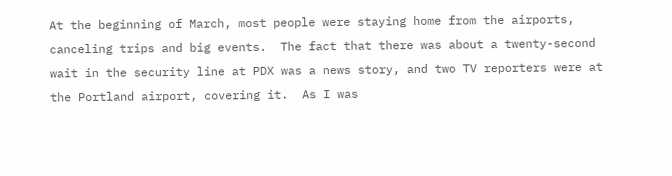At the beginning of March, most people were staying home from the airports, canceling trips and big events.  The fact that there was about a twenty-second wait in the security line at PDX was a news story, and two TV reporters were at the Portland airport, covering it.  As I was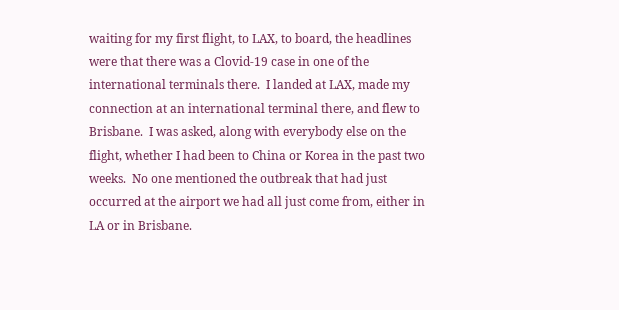waiting for my first flight, to LAX, to board, the headlines were that there was a Clovid-19 case in one of the international terminals there.  I landed at LAX, made my connection at an international terminal there, and flew to Brisbane.  I was asked, along with everybody else on the flight, whether I had been to China or Korea in the past two weeks.  No one mentioned the outbreak that had just occurred at the airport we had all just come from, either in LA or in Brisbane.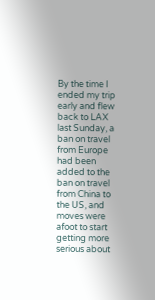By the time I ended my trip early and flew back to LAX last Sunday, a ban on travel from Europe had been added to the ban on travel from China to the US, and moves were afoot to start getting more serious about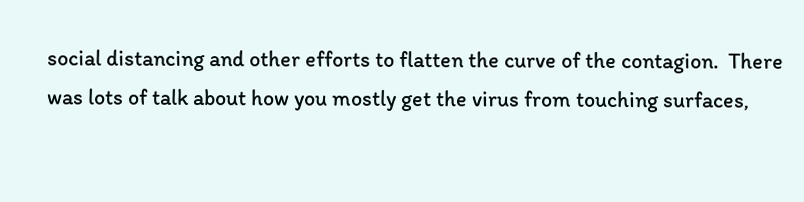social distancing and other efforts to flatten the curve of the contagion.  There was lots of talk about how you mostly get the virus from touching surfaces,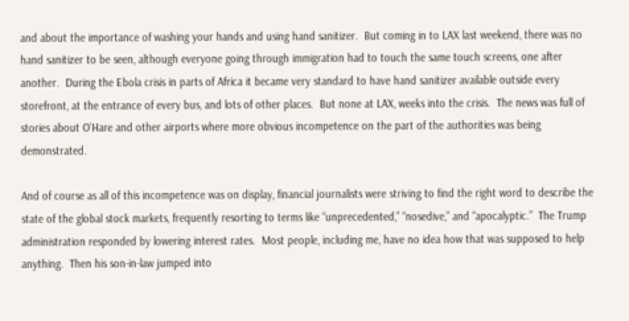and about the importance of washing your hands and using hand sanitizer.  But coming in to LAX last weekend, there was no hand sanitizer to be seen, although everyone going through immigration had to touch the same touch screens, one after another.  During the Ebola crisis in parts of Africa it became very standard to have hand sanitizer available outside every storefront, at the entrance of every bus, and lots of other places.  But none at LAX, weeks into the crisis.  The news was full of stories about O’Hare and other airports where more obvious incompetence on the part of the authorities was being demonstrated.

And of course as all of this incompetence was on display, financial journalists were striving to find the right word to describe the state of the global stock markets, frequently resorting to terms like “unprecedented,” “nosedive,” and “apocalyptic.”  The Trump administration responded by lowering interest rates.  Most people, including me, have no idea how that was supposed to help anything.  Then his son-in-law jumped into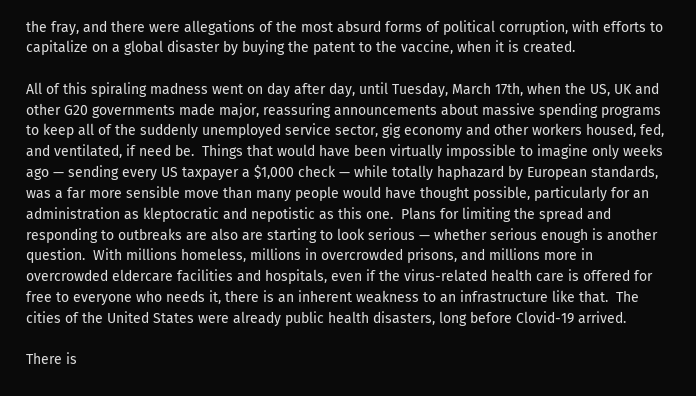the fray, and there were allegations of the most absurd forms of political corruption, with efforts to capitalize on a global disaster by buying the patent to the vaccine, when it is created.

All of this spiraling madness went on day after day, until Tuesday, March 17th, when the US, UK and other G20 governments made major, reassuring announcements about massive spending programs to keep all of the suddenly unemployed service sector, gig economy and other workers housed, fed, and ventilated, if need be.  Things that would have been virtually impossible to imagine only weeks ago — sending every US taxpayer a $1,000 check — while totally haphazard by European standards, was a far more sensible move than many people would have thought possible, particularly for an administration as kleptocratic and nepotistic as this one.  Plans for limiting the spread and responding to outbreaks are also are starting to look serious — whether serious enough is another question.  With millions homeless, millions in overcrowded prisons, and millions more in overcrowded eldercare facilities and hospitals, even if the virus-related health care is offered for free to everyone who needs it, there is an inherent weakness to an infrastructure like that.  The cities of the United States were already public health disasters, long before Clovid-19 arrived.

There is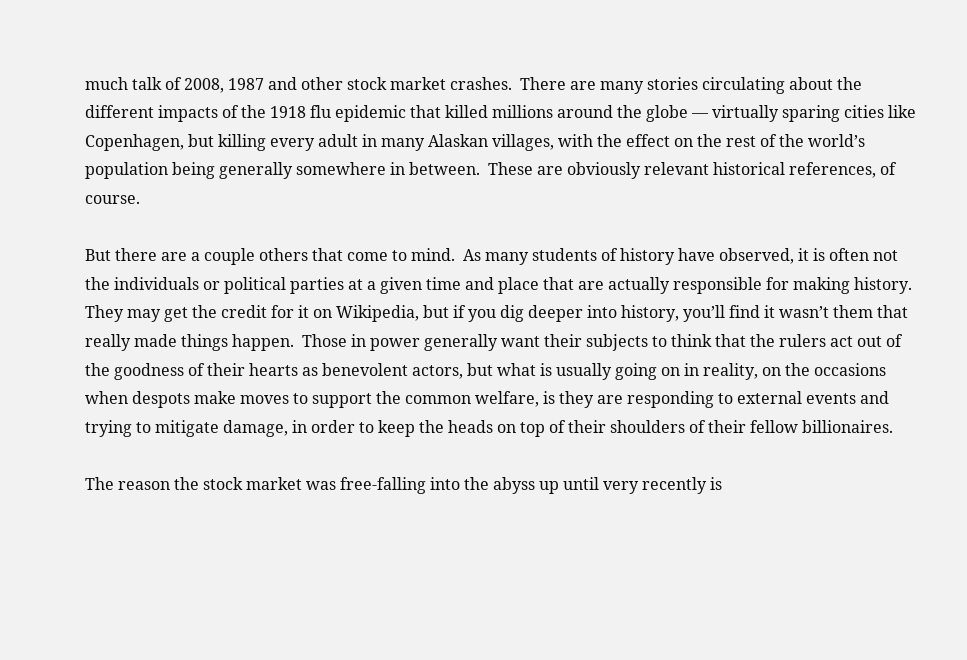much talk of 2008, 1987 and other stock market crashes.  There are many stories circulating about the different impacts of the 1918 flu epidemic that killed millions around the globe — virtually sparing cities like Copenhagen, but killing every adult in many Alaskan villages, with the effect on the rest of the world’s population being generally somewhere in between.  These are obviously relevant historical references, of course.

But there are a couple others that come to mind.  As many students of history have observed, it is often not the individuals or political parties at a given time and place that are actually responsible for making history.  They may get the credit for it on Wikipedia, but if you dig deeper into history, you’ll find it wasn’t them that really made things happen.  Those in power generally want their subjects to think that the rulers act out of the goodness of their hearts as benevolent actors, but what is usually going on in reality, on the occasions when despots make moves to support the common welfare, is they are responding to external events and trying to mitigate damage, in order to keep the heads on top of their shoulders of their fellow billionaires.

The reason the stock market was free-falling into the abyss up until very recently is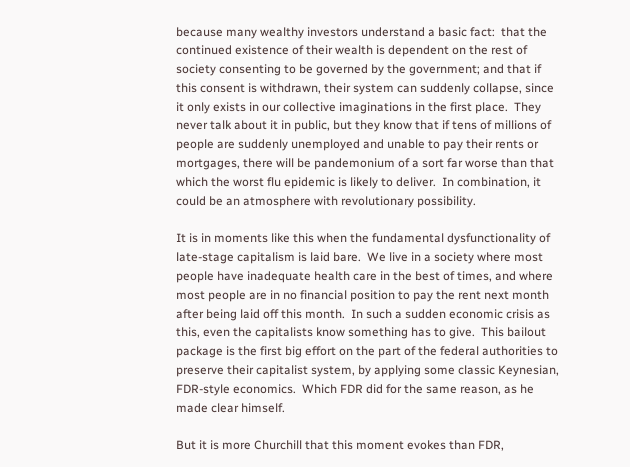because many wealthy investors understand a basic fact:  that the continued existence of their wealth is dependent on the rest of society consenting to be governed by the government; and that if this consent is withdrawn, their system can suddenly collapse, since it only exists in our collective imaginations in the first place.  They never talk about it in public, but they know that if tens of millions of people are suddenly unemployed and unable to pay their rents or mortgages, there will be pandemonium of a sort far worse than that which the worst flu epidemic is likely to deliver.  In combination, it could be an atmosphere with revolutionary possibility.

It is in moments like this when the fundamental dysfunctionality of late-stage capitalism is laid bare.  We live in a society where most people have inadequate health care in the best of times, and where most people are in no financial position to pay the rent next month after being laid off this month.  In such a sudden economic crisis as this, even the capitalists know something has to give.  This bailout package is the first big effort on the part of the federal authorities to preserve their capitalist system, by applying some classic Keynesian, FDR-style economics.  Which FDR did for the same reason, as he made clear himself.

But it is more Churchill that this moment evokes than FDR,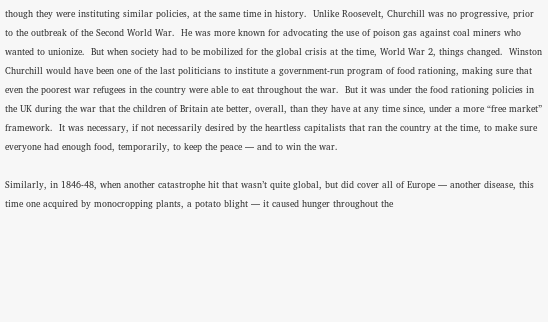though they were instituting similar policies, at the same time in history.  Unlike Roosevelt, Churchill was no progressive, prior to the outbreak of the Second World War.  He was more known for advocating the use of poison gas against coal miners who wanted to unionize.  But when society had to be mobilized for the global crisis at the time, World War 2, things changed.  Winston Churchill would have been one of the last politicians to institute a government-run program of food rationing, making sure that even the poorest war refugees in the country were able to eat throughout the war.  But it was under the food rationing policies in the UK during the war that the children of Britain ate better, overall, than they have at any time since, under a more “free market” framework.  It was necessary, if not necessarily desired by the heartless capitalists that ran the country at the time, to make sure everyone had enough food, temporarily, to keep the peace — and to win the war.

Similarly, in 1846-48, when another catastrophe hit that wasn’t quite global, but did cover all of Europe — another disease, this time one acquired by monocropping plants, a potato blight — it caused hunger throughout the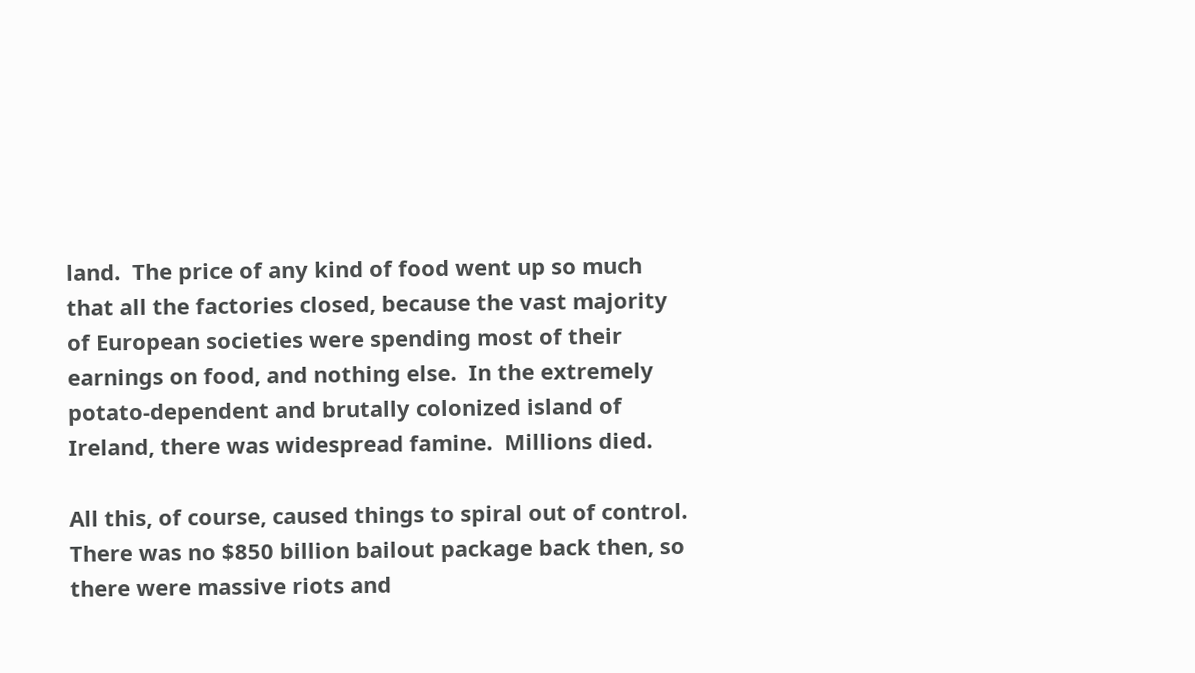land.  The price of any kind of food went up so much that all the factories closed, because the vast majority of European societies were spending most of their earnings on food, and nothing else.  In the extremely potato-dependent and brutally colonized island of Ireland, there was widespread famine.  Millions died.

All this, of course, caused things to spiral out of control.  There was no $850 billion bailout package back then, so there were massive riots and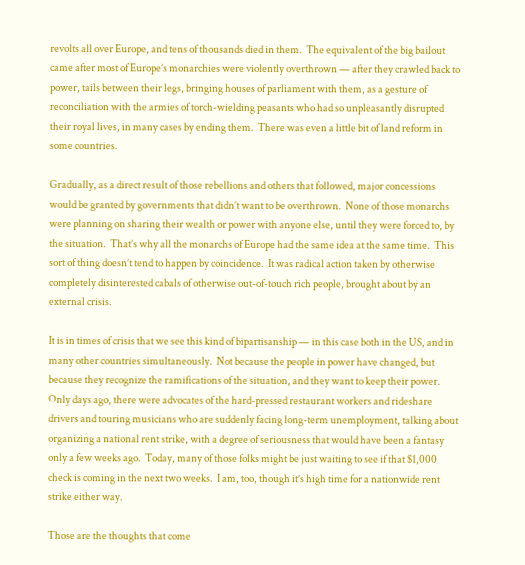revolts all over Europe, and tens of thousands died in them.  The equivalent of the big bailout came after most of Europe’s monarchies were violently overthrown — after they crawled back to power, tails between their legs, bringing houses of parliament with them, as a gesture of reconciliation with the armies of torch-wielding peasants who had so unpleasantly disrupted their royal lives, in many cases by ending them.  There was even a little bit of land reform in some countries.

Gradually, as a direct result of those rebellions and others that followed, major concessions would be granted by governments that didn’t want to be overthrown.  None of those monarchs were planning on sharing their wealth or power with anyone else, until they were forced to, by the situation.  That’s why all the monarchs of Europe had the same idea at the same time.  This sort of thing doesn’t tend to happen by coincidence.  It was radical action taken by otherwise completely disinterested cabals of otherwise out-of-touch rich people, brought about by an external crisis.

It is in times of crisis that we see this kind of bipartisanship — in this case both in the US, and in many other countries simultaneously.  Not because the people in power have changed, but because they recognize the ramifications of the situation, and they want to keep their power.  Only days ago, there were advocates of the hard-pressed restaurant workers and rideshare drivers and touring musicians who are suddenly facing long-term unemployment, talking about organizing a national rent strike, with a degree of seriousness that would have been a fantasy only a few weeks ago.  Today, many of those folks might be just waiting to see if that $1,000 check is coming in the next two weeks.  I am, too, though it’s high time for a nationwide rent strike either way.

Those are the thoughts that come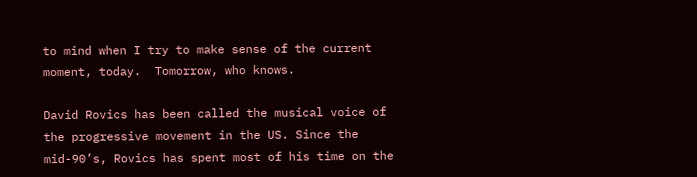to mind when I try to make sense of the current moment, today.  Tomorrow, who knows.

David Rovics has been called the musical voice of the progressive movement in the US. Since the mid-90’s, Rovics has spent most of his time on the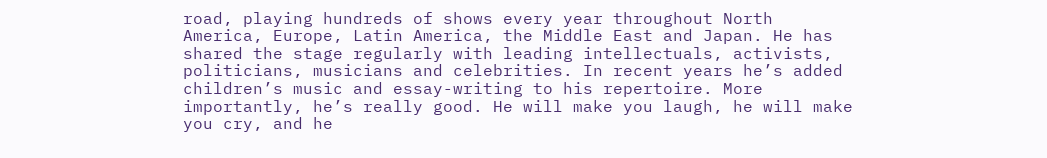road, playing hundreds of shows every year throughout North America, Europe, Latin America, the Middle East and Japan. He has shared the stage regularly with leading intellectuals, activists, politicians, musicians and celebrities. In recent years he’s added children’s music and essay-writing to his repertoire. More importantly, he’s really good. He will make you laugh, he will make you cry, and he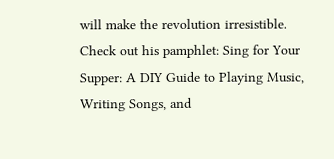will make the revolution irresistible. Check out his pamphlet: Sing for Your Supper: A DIY Guide to Playing Music, Writing Songs, and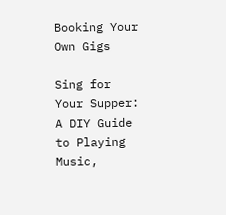Booking Your Own Gigs

Sing for Your Supper: A DIY Guide to Playing Music,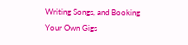Writing Songs, and Booking Your Own Gigs